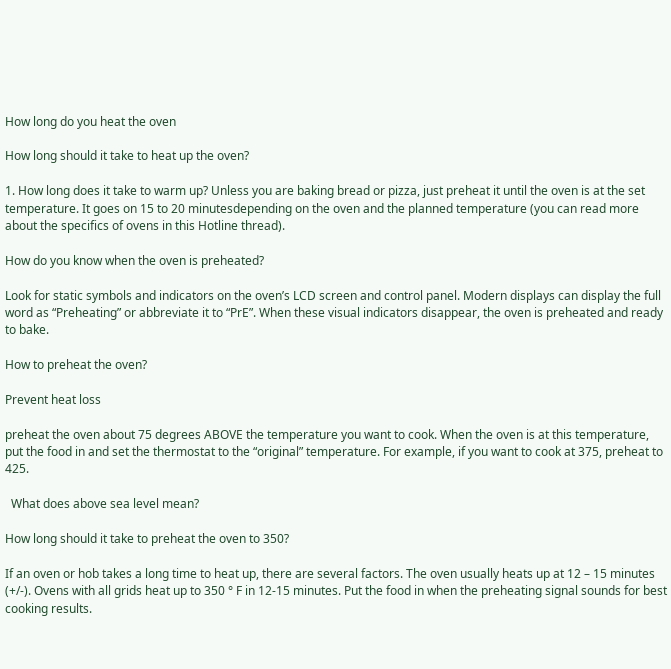How long do you heat the oven

How long should it take to heat up the oven?

1. How long does it take to warm up? Unless you are baking bread or pizza, just preheat it until the oven is at the set temperature. It goes on 15 to 20 minutesdepending on the oven and the planned temperature (you can read more about the specifics of ovens in this Hotline thread).

How do you know when the oven is preheated?

Look for static symbols and indicators on the oven’s LCD screen and control panel. Modern displays can display the full word as “Preheating” or abbreviate it to “PrE”. When these visual indicators disappear, the oven is preheated and ready to bake.

How to preheat the oven?

Prevent heat loss

preheat the oven about 75 degrees ABOVE the temperature you want to cook. When the oven is at this temperature, put the food in and set the thermostat to the “original” temperature. For example, if you want to cook at 375, preheat to 425.

  What does above sea level mean?

How long should it take to preheat the oven to 350?

If an oven or hob takes a long time to heat up, there are several factors. The oven usually heats up at 12 – 15 minutes (+/-). Ovens with all grids heat up to 350 ° F in 12-15 minutes. Put the food in when the preheating signal sounds for best cooking results.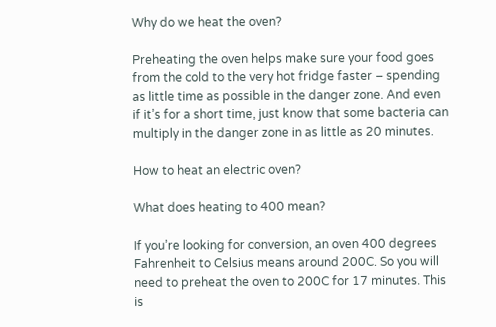Why do we heat the oven?

Preheating the oven helps make sure your food goes from the cold to the very hot fridge faster – spending as little time as possible in the danger zone. And even if it’s for a short time, just know that some bacteria can multiply in the danger zone in as little as 20 minutes.

How to heat an electric oven?

What does heating to 400 mean?

If you’re looking for conversion, an oven 400 degrees Fahrenheit to Celsius means around 200C. So you will need to preheat the oven to 200C for 17 minutes. This is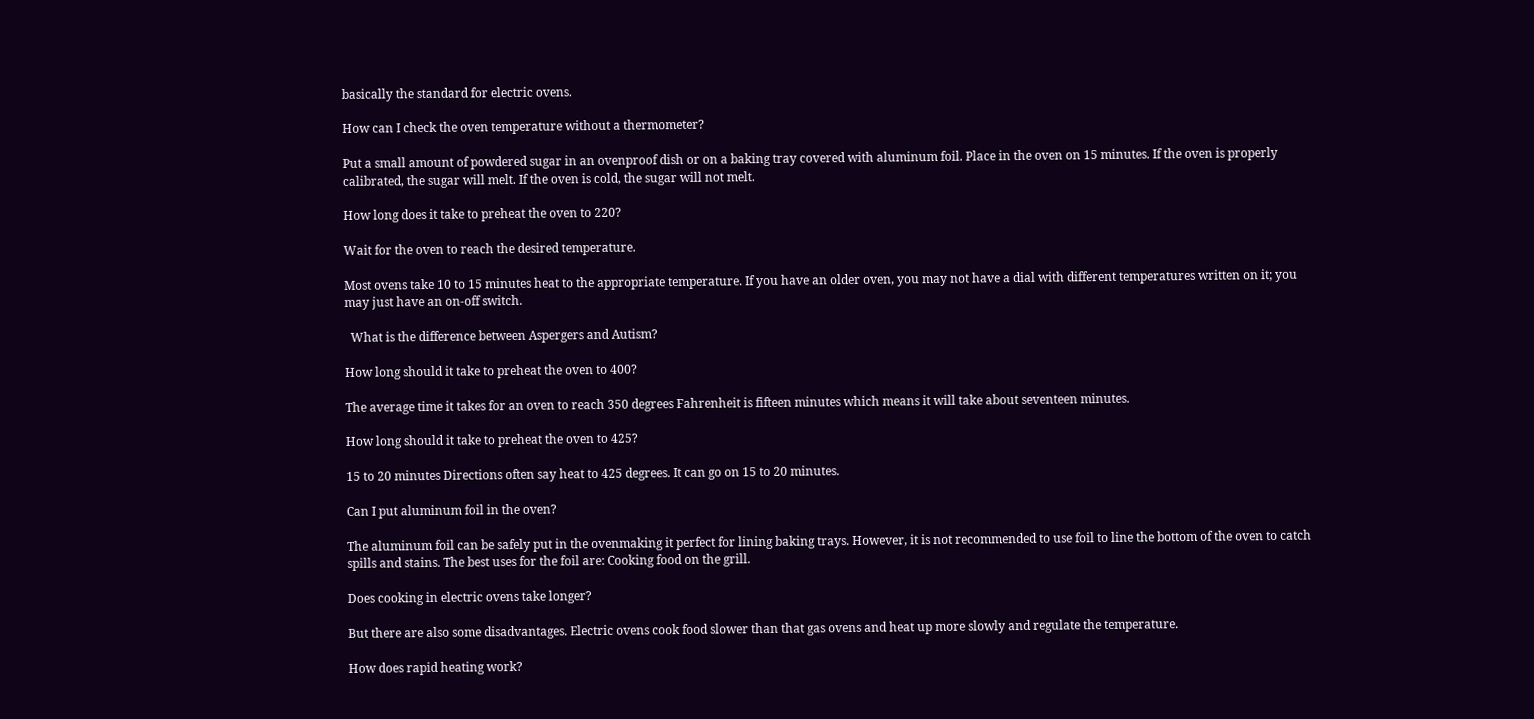basically the standard for electric ovens.

How can I check the oven temperature without a thermometer?

Put a small amount of powdered sugar in an ovenproof dish or on a baking tray covered with aluminum foil. Place in the oven on 15 minutes. If the oven is properly calibrated, the sugar will melt. If the oven is cold, the sugar will not melt.

How long does it take to preheat the oven to 220?

Wait for the oven to reach the desired temperature.

Most ovens take 10 to 15 minutes heat to the appropriate temperature. If you have an older oven, you may not have a dial with different temperatures written on it; you may just have an on-off switch.

  What is the difference between Aspergers and Autism?

How long should it take to preheat the oven to 400?

The average time it takes for an oven to reach 350 degrees Fahrenheit is fifteen minutes which means it will take about seventeen minutes.

How long should it take to preheat the oven to 425?

15 to 20 minutes Directions often say heat to 425 degrees. It can go on 15 to 20 minutes.

Can I put aluminum foil in the oven?

The aluminum foil can be safely put in the ovenmaking it perfect for lining baking trays. However, it is not recommended to use foil to line the bottom of the oven to catch spills and stains. The best uses for the foil are: Cooking food on the grill.

Does cooking in electric ovens take longer?

But there are also some disadvantages. Electric ovens cook food slower than that gas ovens and heat up more slowly and regulate the temperature.

How does rapid heating work?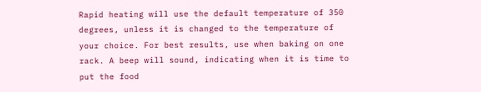Rapid heating will use the default temperature of 350 degrees, unless it is changed to the temperature of your choice. For best results, use when baking on one rack. A beep will sound, indicating when it is time to put the food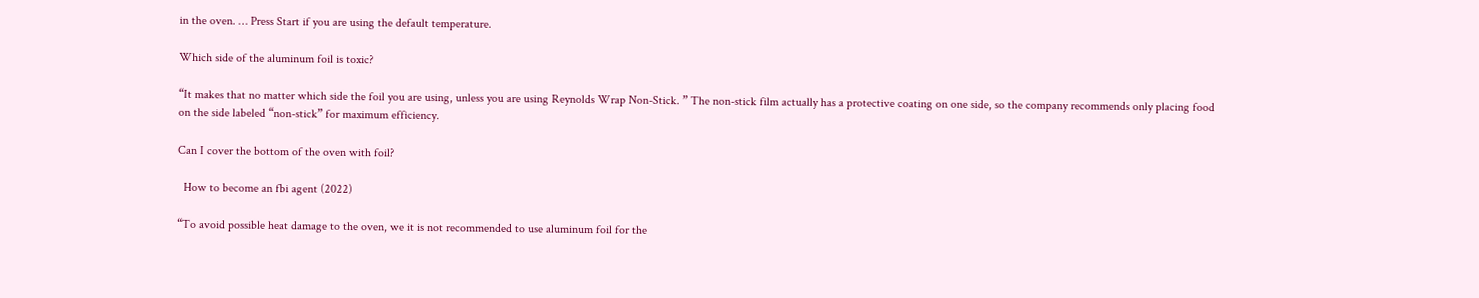in the oven. … Press Start if you are using the default temperature.

Which side of the aluminum foil is toxic?

“It makes that no matter which side the foil you are using, unless you are using Reynolds Wrap Non-Stick. ” The non-stick film actually has a protective coating on one side, so the company recommends only placing food on the side labeled “non-stick” for maximum efficiency.

Can I cover the bottom of the oven with foil?

  How to become an fbi agent (2022)

“To avoid possible heat damage to the oven, we it is not recommended to use aluminum foil for the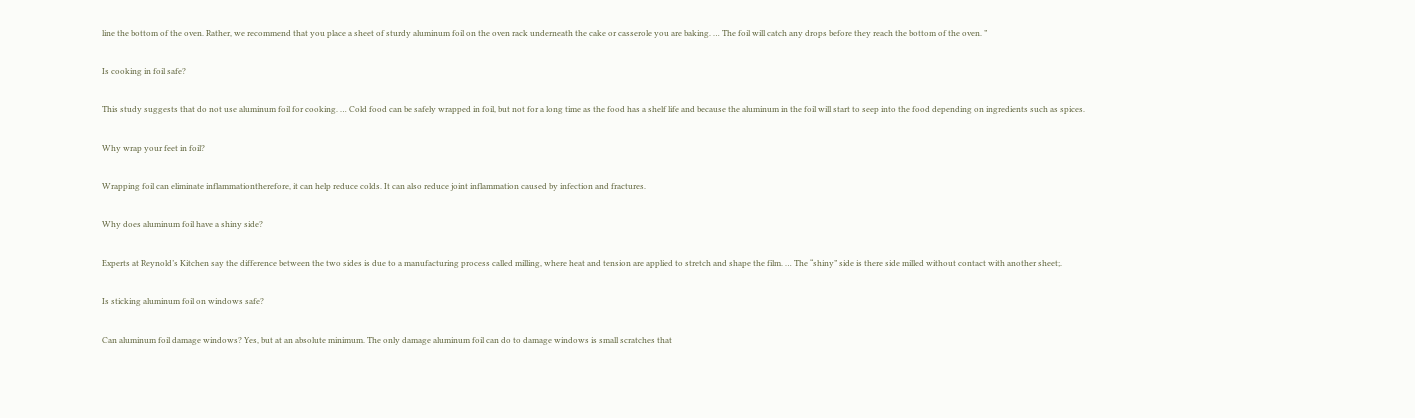line the bottom of the oven. Rather, we recommend that you place a sheet of sturdy aluminum foil on the oven rack underneath the cake or casserole you are baking. … The foil will catch any drops before they reach the bottom of the oven. ”

Is cooking in foil safe?

This study suggests that do not use aluminum foil for cooking. … Cold food can be safely wrapped in foil, but not for a long time as the food has a shelf life and because the aluminum in the foil will start to seep into the food depending on ingredients such as spices.

Why wrap your feet in foil?

Wrapping foil can eliminate inflammationtherefore, it can help reduce colds. It can also reduce joint inflammation caused by infection and fractures.

Why does aluminum foil have a shiny side?

Experts at Reynold’s Kitchen say the difference between the two sides is due to a manufacturing process called milling, where heat and tension are applied to stretch and shape the film. … The “shiny” side is there side milled without contact with another sheet;.

Is sticking aluminum foil on windows safe?

Can aluminum foil damage windows? Yes, but at an absolute minimum. The only damage aluminum foil can do to damage windows is small scratches that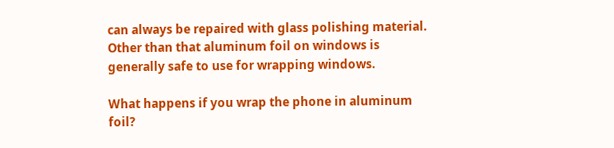can always be repaired with glass polishing material. Other than that aluminum foil on windows is generally safe to use for wrapping windows.

What happens if you wrap the phone in aluminum foil?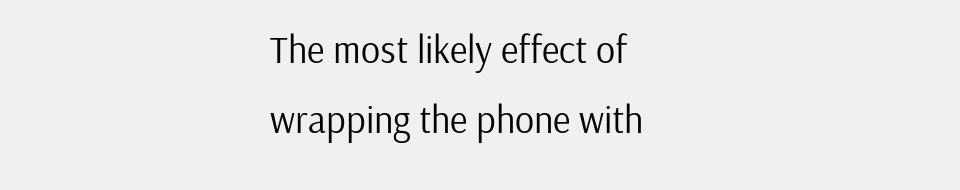The most likely effect of wrapping the phone with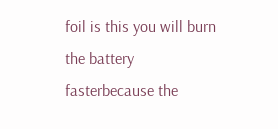foil is this you will burn the battery fasterbecause the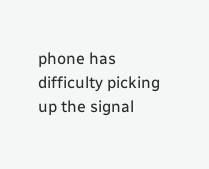phone has difficulty picking up the signal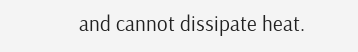and cannot dissipate heat.